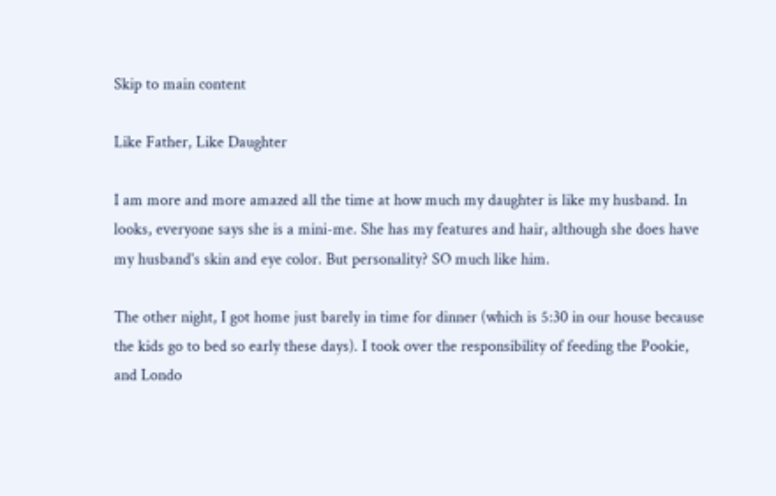Skip to main content

Like Father, Like Daughter

I am more and more amazed all the time at how much my daughter is like my husband. In looks, everyone says she is a mini-me. She has my features and hair, although she does have my husband's skin and eye color. But personality? SO much like him.

The other night, I got home just barely in time for dinner (which is 5:30 in our house because the kids go to bed so early these days). I took over the responsibility of feeding the Pookie, and Londo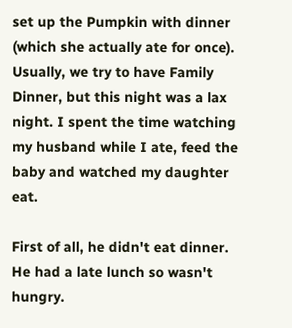set up the Pumpkin with dinner (which she actually ate for once). Usually, we try to have Family Dinner, but this night was a lax night. I spent the time watching my husband while I ate, feed the baby and watched my daughter eat.

First of all, he didn't eat dinner. He had a late lunch so wasn't hungry.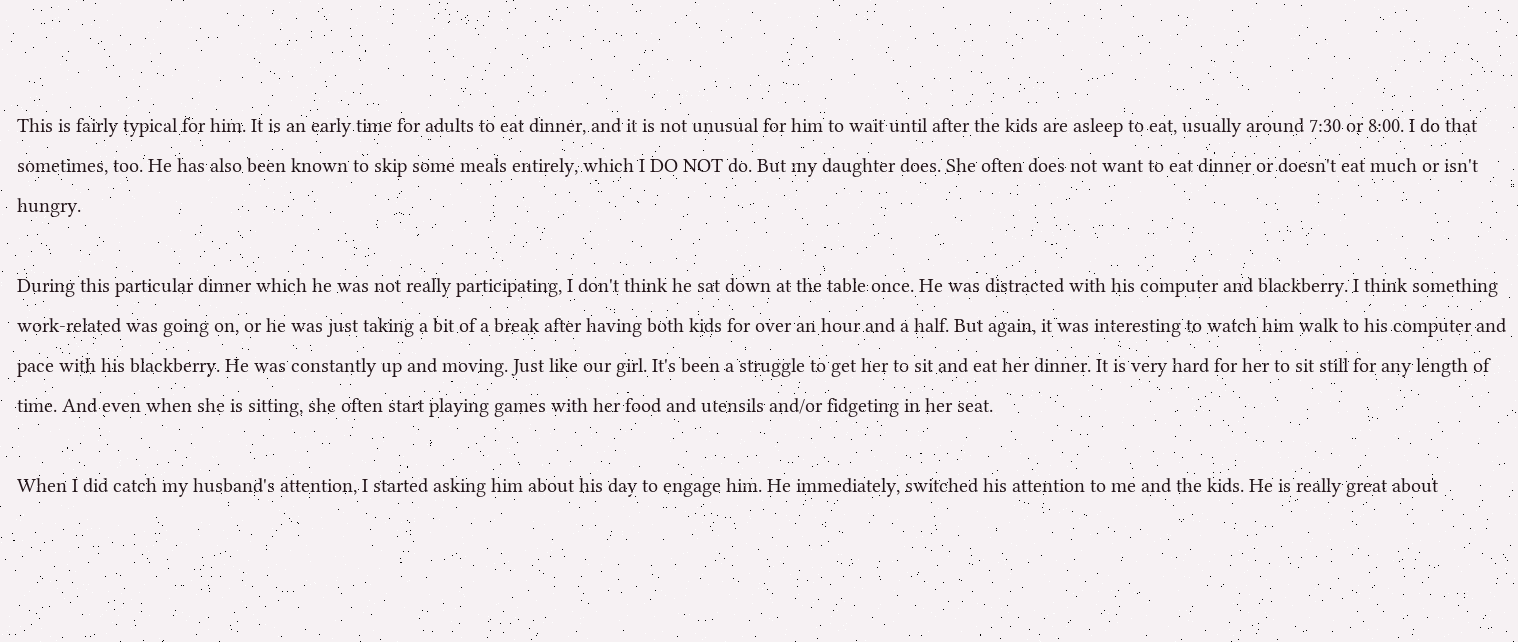This is fairly typical for him. It is an early time for adults to eat dinner, and it is not unusual for him to wait until after the kids are asleep to eat, usually around 7:30 or 8:00. I do that sometimes, too. He has also been known to skip some meals entirely, which I DO NOT do. But my daughter does. She often does not want to eat dinner or doesn't eat much or isn't hungry.

During this particular dinner which he was not really participating, I don't think he sat down at the table once. He was distracted with his computer and blackberry. I think something work-related was going on, or he was just taking a bit of a break after having both kids for over an hour and a half. But again, it was interesting to watch him walk to his computer and pace with his blackberry. He was constantly up and moving. Just like our girl. It's been a struggle to get her to sit and eat her dinner. It is very hard for her to sit still for any length of time. And even when she is sitting, she often start playing games with her food and utensils and/or fidgeting in her seat.

When I did catch my husband's attention, I started asking him about his day to engage him. He immediately, switched his attention to me and the kids. He is really great about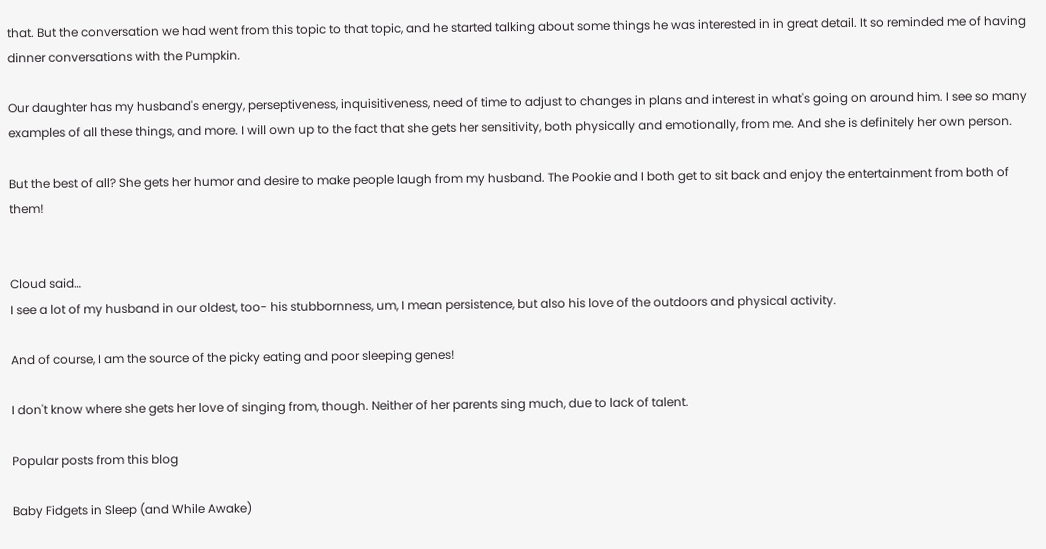that. But the conversation we had went from this topic to that topic, and he started talking about some things he was interested in in great detail. It so reminded me of having dinner conversations with the Pumpkin.

Our daughter has my husband's energy, perseptiveness, inquisitiveness, need of time to adjust to changes in plans and interest in what's going on around him. I see so many examples of all these things, and more. I will own up to the fact that she gets her sensitivity, both physically and emotionally, from me. And she is definitely her own person.

But the best of all? She gets her humor and desire to make people laugh from my husband. The Pookie and I both get to sit back and enjoy the entertainment from both of them!


Cloud said…
I see a lot of my husband in our oldest, too- his stubbornness, um, I mean persistence, but also his love of the outdoors and physical activity.

And of course, I am the source of the picky eating and poor sleeping genes!

I don't know where she gets her love of singing from, though. Neither of her parents sing much, due to lack of talent.

Popular posts from this blog

Baby Fidgets in Sleep (and While Awake)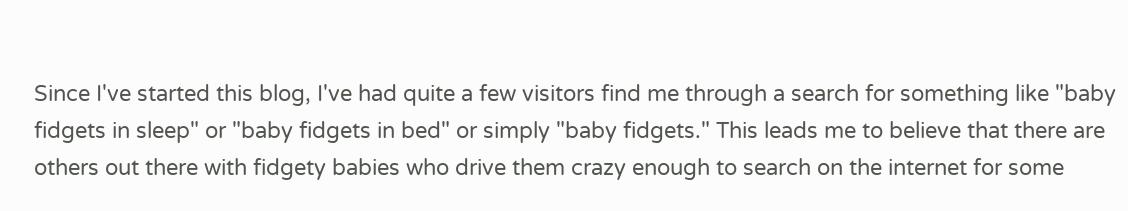Since I've started this blog, I've had quite a few visitors find me through a search for something like "baby fidgets in sleep" or "baby fidgets in bed" or simply "baby fidgets." This leads me to believe that there are others out there with fidgety babies who drive them crazy enough to search on the internet for some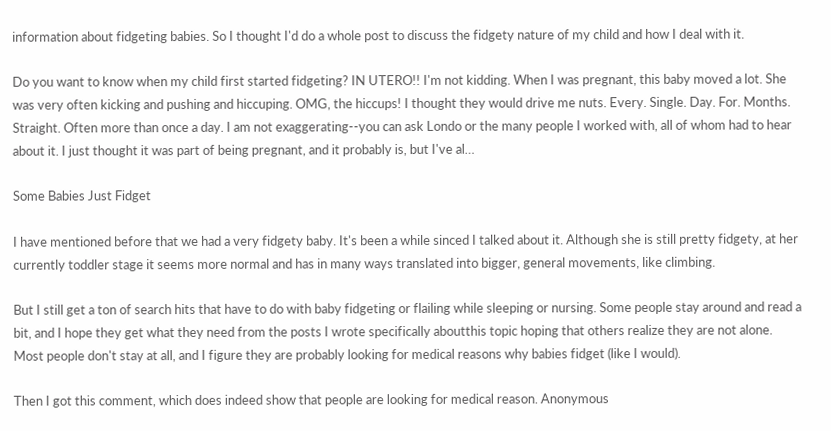information about fidgeting babies. So I thought I'd do a whole post to discuss the fidgety nature of my child and how I deal with it.

Do you want to know when my child first started fidgeting? IN UTERO!! I'm not kidding. When I was pregnant, this baby moved a lot. She was very often kicking and pushing and hiccuping. OMG, the hiccups! I thought they would drive me nuts. Every. Single. Day. For. Months. Straight. Often more than once a day. I am not exaggerating--you can ask Londo or the many people I worked with, all of whom had to hear about it. I just thought it was part of being pregnant, and it probably is, but I've al…

Some Babies Just Fidget

I have mentioned before that we had a very fidgety baby. It's been a while sinced I talked about it. Although she is still pretty fidgety, at her currently toddler stage it seems more normal and has in many ways translated into bigger, general movements, like climbing.

But I still get a ton of search hits that have to do with baby fidgeting or flailing while sleeping or nursing. Some people stay around and read a bit, and I hope they get what they need from the posts I wrote specifically aboutthis topic hoping that others realize they are not alone. Most people don't stay at all, and I figure they are probably looking for medical reasons why babies fidget (like I would).

Then I got this comment, which does indeed show that people are looking for medical reason. Anonymous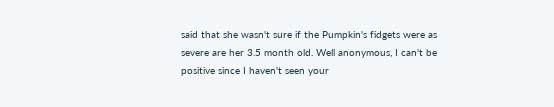said that she wasn't sure if the Pumpkin's fidgets were as severe are her 3.5 month old. Well anonymous, I can't be positive since I haven't seen your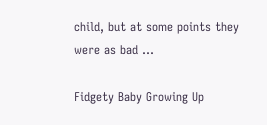child, but at some points they were as bad …

Fidgety Baby Growing Up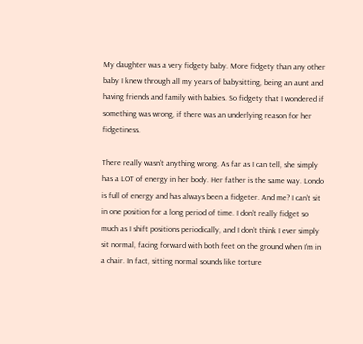My daughter was a very fidgety baby. More fidgety than any other baby I knew through all my years of babysitting, being an aunt and having friends and family with babies. So fidgety that I wondered if something was wrong, if there was an underlying reason for her fidgetiness.

There really wasn’t anything wrong. As far as I can tell, she simply has a LOT of energy in her body. Her father is the same way. Londo is full of energy and has always been a fidgeter. And me? I can’t sit in one position for a long period of time. I don’t really fidget so much as I shift positions periodically, and I don’t think I ever simply sit normal, facing forward with both feet on the ground when I’m in a chair. In fact, sitting normal sounds like torture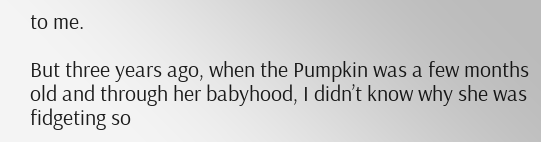to me.

But three years ago, when the Pumpkin was a few months old and through her babyhood, I didn’t know why she was fidgeting so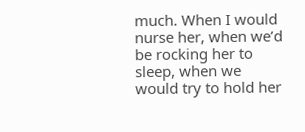much. When I would nurse her, when we’d be rocking her to sleep, when we would try to hold her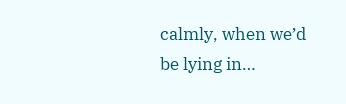calmly, when we’d be lying in…